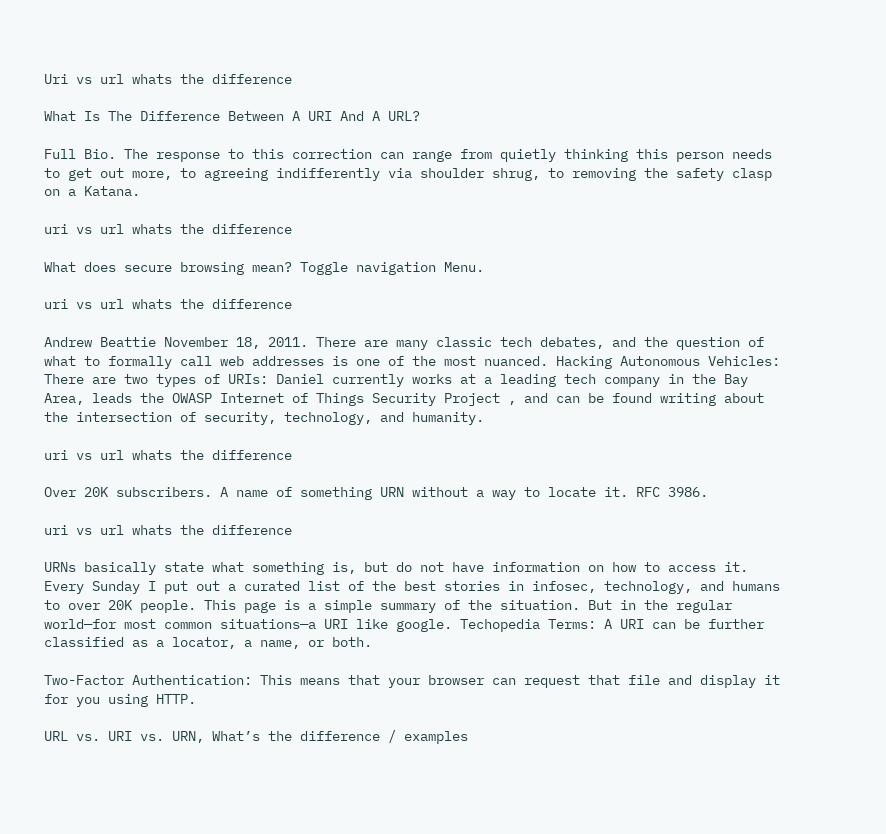Uri vs url whats the difference

What Is The Difference Between A URI And A URL?

Full Bio. The response to this correction can range from quietly thinking this person needs to get out more, to agreeing indifferently via shoulder shrug, to removing the safety clasp on a Katana.

uri vs url whats the difference

What does secure browsing mean? Toggle navigation Menu.

uri vs url whats the difference

Andrew Beattie November 18, 2011. There are many classic tech debates, and the question of what to formally call web addresses is one of the most nuanced. Hacking Autonomous Vehicles: There are two types of URIs: Daniel currently works at a leading tech company in the Bay Area, leads the OWASP Internet of Things Security Project , and can be found writing about the intersection of security, technology, and humanity.

uri vs url whats the difference

Over 20K subscribers. A name of something URN without a way to locate it. RFC 3986.

uri vs url whats the difference

URNs basically state what something is, but do not have information on how to access it. Every Sunday I put out a curated list of the best stories in infosec, technology, and humans to over 20K people. This page is a simple summary of the situation. But in the regular world—for most common situations—a URI like google. Techopedia Terms: A URI can be further classified as a locator, a name, or both.

Two-Factor Authentication: This means that your browser can request that file and display it for you using HTTP.

URL vs. URI vs. URN, What’s the difference / examples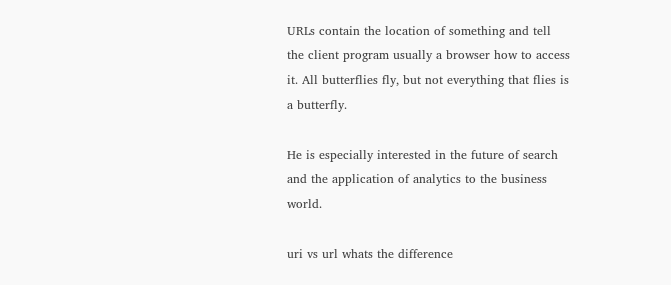URLs contain the location of something and tell the client program usually a browser how to access it. All butterflies fly, but not everything that flies is a butterfly.

He is especially interested in the future of search and the application of analytics to the business world.

uri vs url whats the difference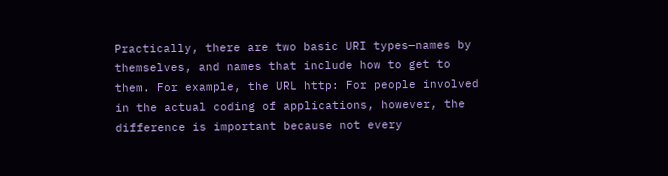Practically, there are two basic URI types—names by themselves, and names that include how to get to them. For example, the URL http: For people involved in the actual coding of applications, however, the difference is important because not every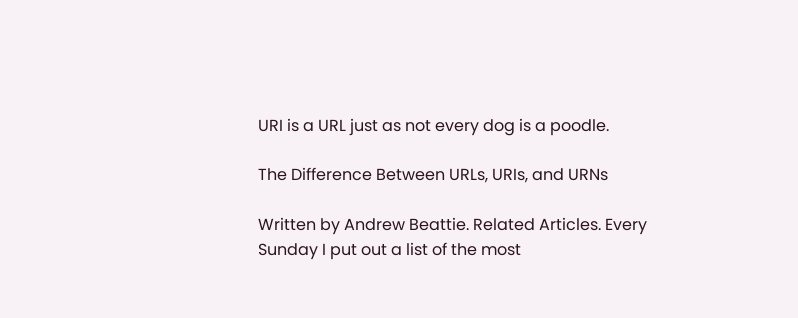URI is a URL just as not every dog is a poodle.

The Difference Between URLs, URIs, and URNs

Written by Andrew Beattie. Related Articles. Every Sunday I put out a list of the most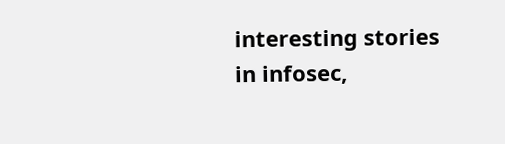interesting stories in infosec,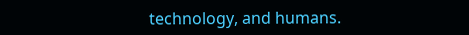technology, and humans.